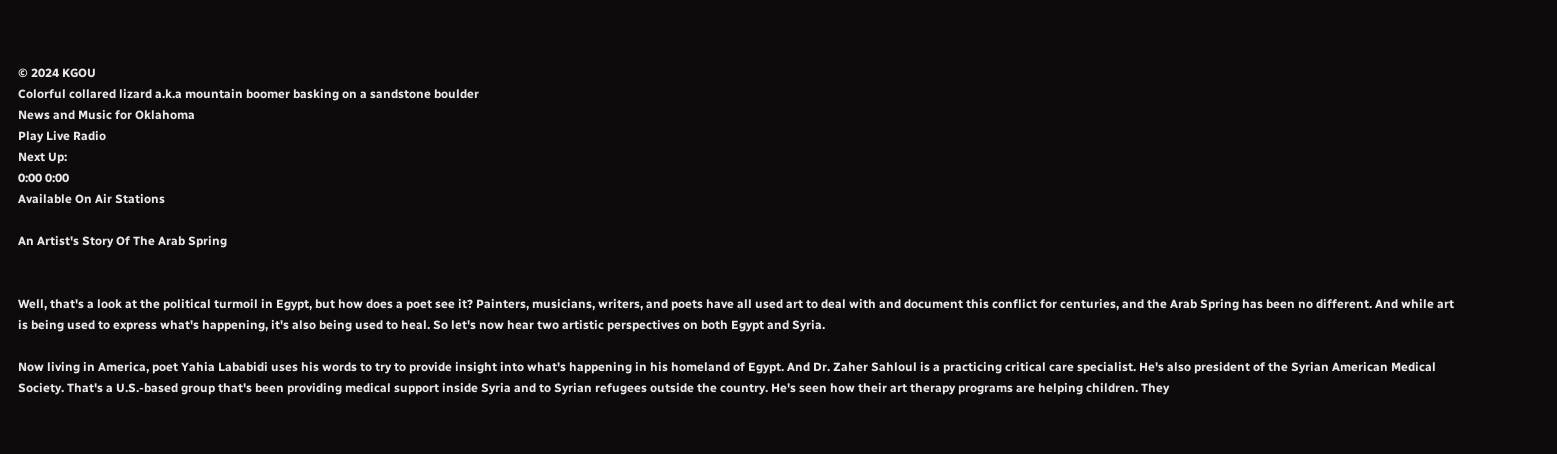© 2024 KGOU
Colorful collared lizard a.k.a mountain boomer basking on a sandstone boulder
News and Music for Oklahoma
Play Live Radio
Next Up:
0:00 0:00
Available On Air Stations

An Artist's Story Of The Arab Spring


Well, that's a look at the political turmoil in Egypt, but how does a poet see it? Painters, musicians, writers, and poets have all used art to deal with and document this conflict for centuries, and the Arab Spring has been no different. And while art is being used to express what's happening, it's also being used to heal. So let's now hear two artistic perspectives on both Egypt and Syria.

Now living in America, poet Yahia Lababidi uses his words to try to provide insight into what's happening in his homeland of Egypt. And Dr. Zaher Sahloul is a practicing critical care specialist. He's also president of the Syrian American Medical Society. That's a U.S.-based group that's been providing medical support inside Syria and to Syrian refugees outside the country. He's seen how their art therapy programs are helping children. They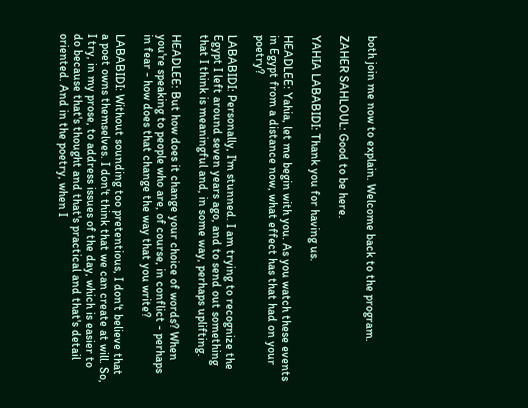both join me now to explain. Welcome back to the program.

ZAHER SAHLOUL: Good to be here.

YAHIA LABABIDI: Thank you for having us.

HEADLEE: Yahia, let me begin with you. As you watch these events in Egypt from a distance now, what effect has that had on your poetry?

LABABIDI: Personally, I'm stunned. I am trying to recognize the Egypt I left around seven years ago, and to send out something that I think is meaningful and, in some way, perhaps uplifting.

HEADLEE: But how does it change your choice of words? When you're speaking to people who are, of course, in conflict - perhaps in fear - how does that change the way that you write?

LABABIDI: Without sounding too pretentious, I don't believe that a poet owns themselves. I don't think that we can create at will. So, I try, in my prose, to address issues of the day, which is easier to do because that's thought and that's practical and that's detail oriented. And in the poetry, when I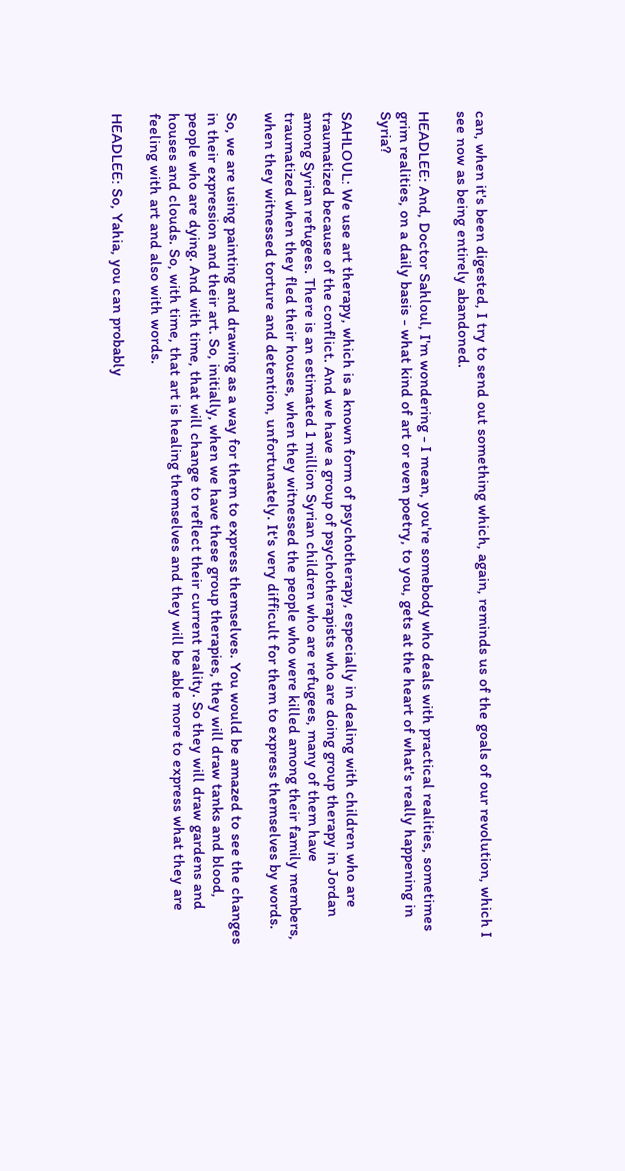can, when it's been digested, I try to send out something which, again, reminds us of the goals of our revolution, which I see now as being entirely abandoned.

HEADLEE: And, Doctor Sahloul, I'm wondering - I mean, you're somebody who deals with practical realities, sometimes grim realities, on a daily basis - what kind of art or even poetry, to you, gets at the heart of what's really happening in Syria?

SAHLOUL: We use art therapy, which is a known form of psychotherapy, especially in dealing with children who are traumatized because of the conflict. And we have a group of psychotherapists who are doing group therapy in Jordan among Syrian refugees. There is an estimated 1 million Syrian children who are refugees, many of them have traumatized when they fled their houses, when they witnessed the people who were killed among their family members, when they witnessed torture and detention, unfortunately. It's very difficult for them to express themselves by words.

So, we are using painting and drawing as a way for them to express themselves. You would be amazed to see the changes in their expression and their art. So, initially, when we have these group therapies, they will draw tanks and blood, people who are dying. And with time, that will change to reflect their current reality. So they will draw gardens and houses and clouds. So, with time, that art is healing themselves and they will be able more to express what they are feeling with art and also with words.

HEADLEE: So, Yahia, you can probably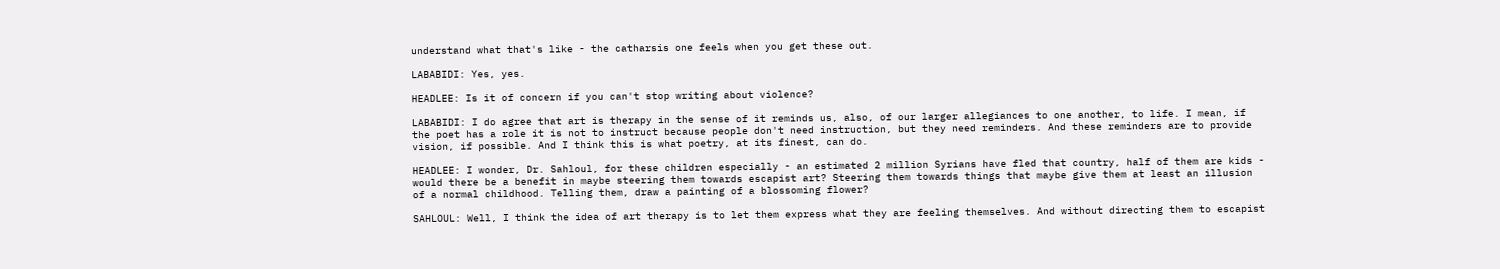understand what that's like - the catharsis one feels when you get these out.

LABABIDI: Yes, yes.

HEADLEE: Is it of concern if you can't stop writing about violence?

LABABIDI: I do agree that art is therapy in the sense of it reminds us, also, of our larger allegiances to one another, to life. I mean, if the poet has a role it is not to instruct because people don't need instruction, but they need reminders. And these reminders are to provide vision, if possible. And I think this is what poetry, at its finest, can do.

HEADLEE: I wonder, Dr. Sahloul, for these children especially - an estimated 2 million Syrians have fled that country, half of them are kids - would there be a benefit in maybe steering them towards escapist art? Steering them towards things that maybe give them at least an illusion of a normal childhood. Telling them, draw a painting of a blossoming flower?

SAHLOUL: Well, I think the idea of art therapy is to let them express what they are feeling themselves. And without directing them to escapist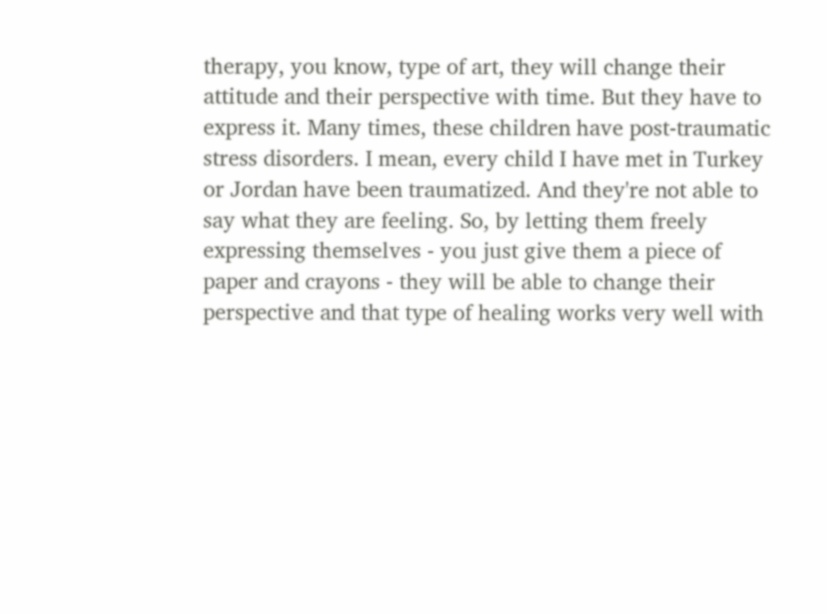therapy, you know, type of art, they will change their attitude and their perspective with time. But they have to express it. Many times, these children have post-traumatic stress disorders. I mean, every child I have met in Turkey or Jordan have been traumatized. And they're not able to say what they are feeling. So, by letting them freely expressing themselves - you just give them a piece of paper and crayons - they will be able to change their perspective and that type of healing works very well with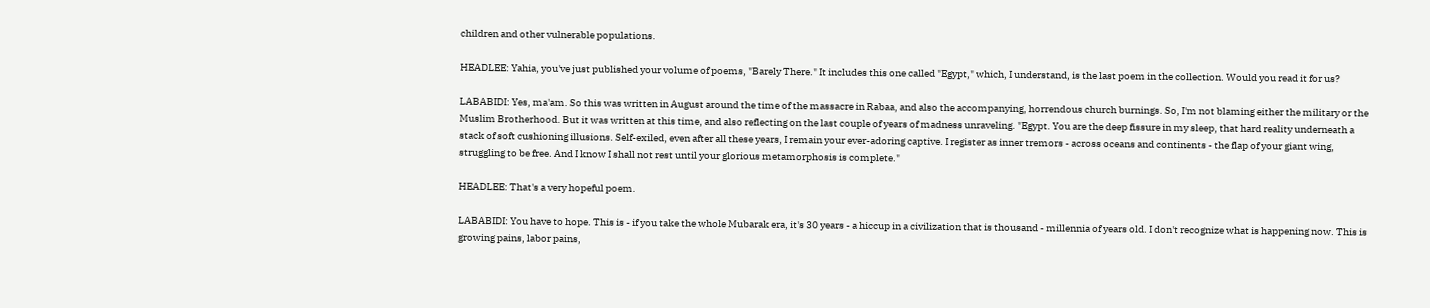children and other vulnerable populations.

HEADLEE: Yahia, you've just published your volume of poems, "Barely There." It includes this one called "Egypt," which, I understand, is the last poem in the collection. Would you read it for us?

LABABIDI: Yes, ma'am. So this was written in August around the time of the massacre in Rabaa, and also the accompanying, horrendous church burnings. So, I'm not blaming either the military or the Muslim Brotherhood. But it was written at this time, and also reflecting on the last couple of years of madness unraveling. "Egypt. You are the deep fissure in my sleep, that hard reality underneath a stack of soft cushioning illusions. Self-exiled, even after all these years, I remain your ever-adoring captive. I register as inner tremors - across oceans and continents - the flap of your giant wing, struggling to be free. And I know I shall not rest until your glorious metamorphosis is complete."

HEADLEE: That's a very hopeful poem.

LABABIDI: You have to hope. This is - if you take the whole Mubarak era, it's 30 years - a hiccup in a civilization that is thousand - millennia of years old. I don't recognize what is happening now. This is growing pains, labor pains,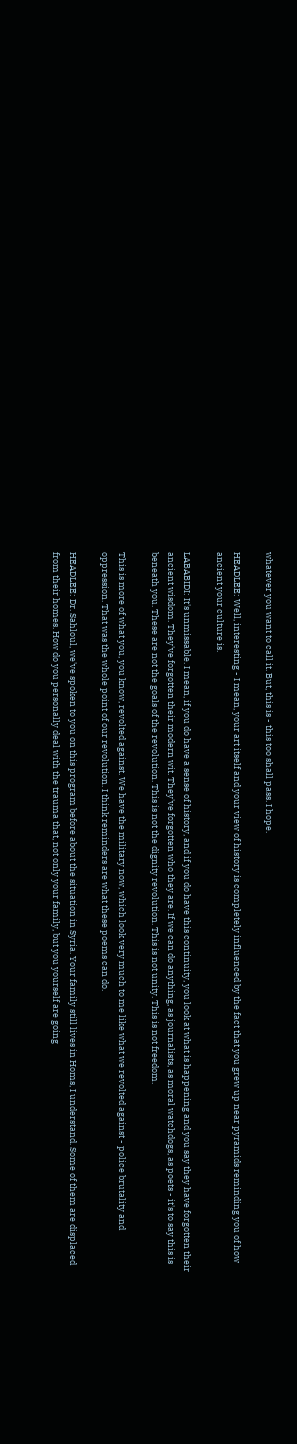whatever you want to call it. But, this is - this too shall pass. I hope.

HEADLEE: Well, interesting - I mean, your art itself and your view of history is completely influenced by the fact that you grew up near pyramids reminding you of how ancient your culture is.

LABABIDI: It's unmissable. I mean, if you do have a sense of history, and if you do have this continuity, you look at what is happening and you say they have forgotten their ancient wisdom. They've forgotten their modern wit. They've forgotten who they are. If we can do anything, as journalists, as moral watchdogs, as poets - it's to say this is beneath you. These are not the goals of the revolution. This is not the dignity revolution. This is not unity. This is not freedom.

This is more of what you, you know, revolted against. We have the military now, which look very much to me like what we revolted against - police brutality and oppression. That was the whole point of our revolution. I think reminders are what these poems can do.

HEADLEE: Dr. Sahloul, we've spoken to you on this program before about the situation in Syria. Your family still lives in Homs, I understand. Some of them are displaced from their homes. How do you personally deal with the trauma that, not only your family, but you yourself are going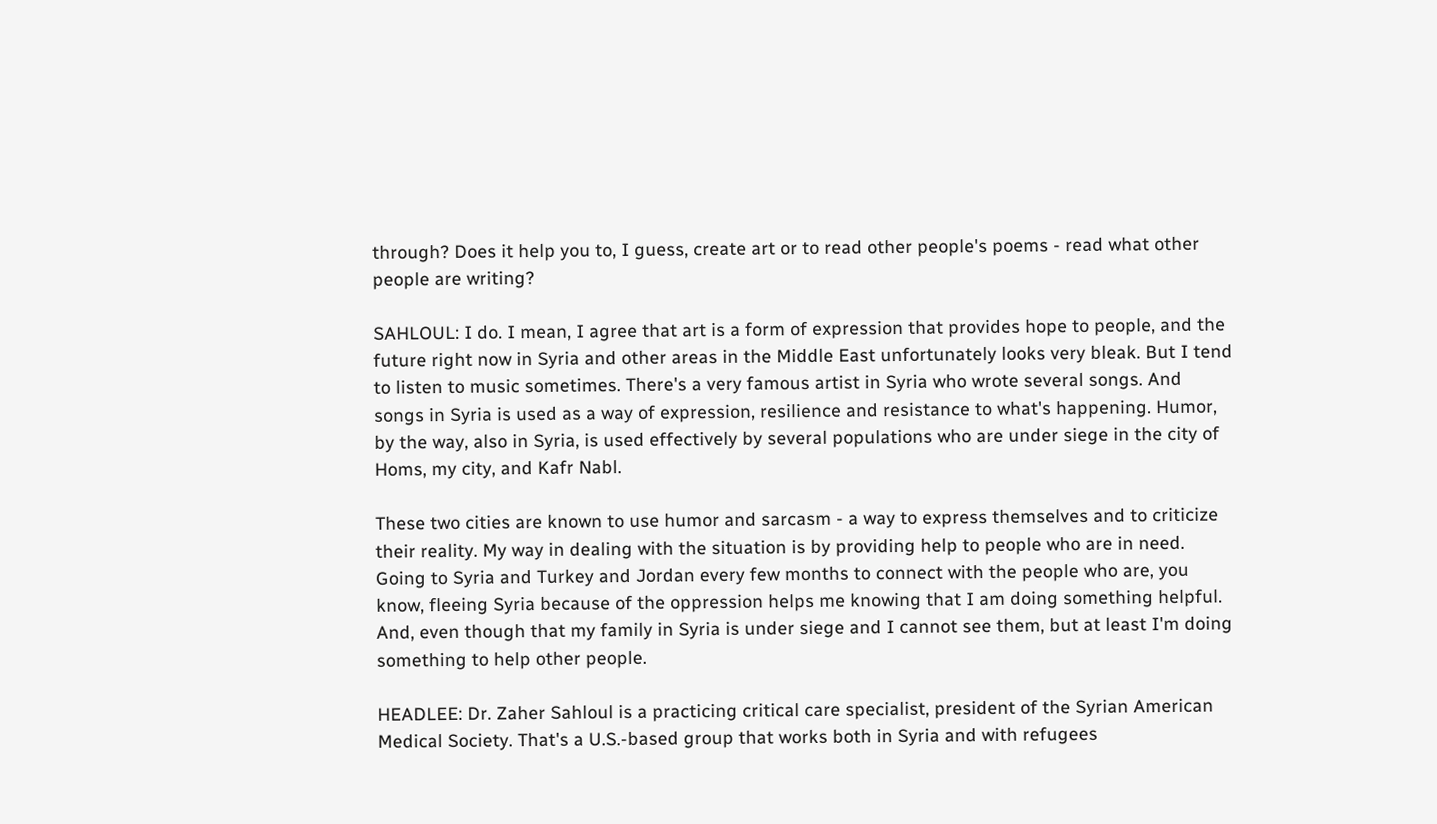through? Does it help you to, I guess, create art or to read other people's poems - read what other people are writing?

SAHLOUL: I do. I mean, I agree that art is a form of expression that provides hope to people, and the future right now in Syria and other areas in the Middle East unfortunately looks very bleak. But I tend to listen to music sometimes. There's a very famous artist in Syria who wrote several songs. And songs in Syria is used as a way of expression, resilience and resistance to what's happening. Humor, by the way, also in Syria, is used effectively by several populations who are under siege in the city of Homs, my city, and Kafr Nabl.

These two cities are known to use humor and sarcasm - a way to express themselves and to criticize their reality. My way in dealing with the situation is by providing help to people who are in need. Going to Syria and Turkey and Jordan every few months to connect with the people who are, you know, fleeing Syria because of the oppression helps me knowing that I am doing something helpful. And, even though that my family in Syria is under siege and I cannot see them, but at least I'm doing something to help other people.

HEADLEE: Dr. Zaher Sahloul is a practicing critical care specialist, president of the Syrian American Medical Society. That's a U.S.-based group that works both in Syria and with refugees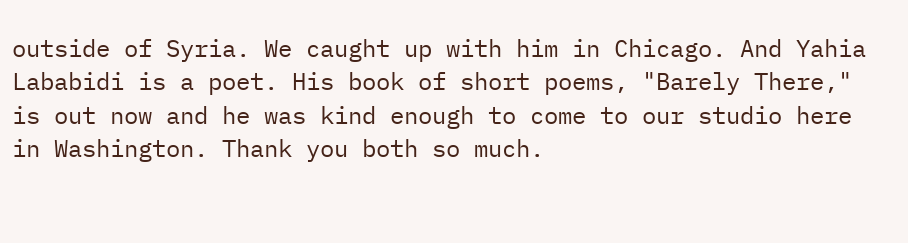outside of Syria. We caught up with him in Chicago. And Yahia Lababidi is a poet. His book of short poems, "Barely There," is out now and he was kind enough to come to our studio here in Washington. Thank you both so much.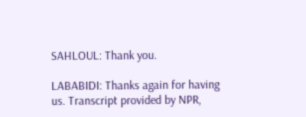SAHLOUL: Thank you.

LABABIDI: Thanks again for having us. Transcript provided by NPR,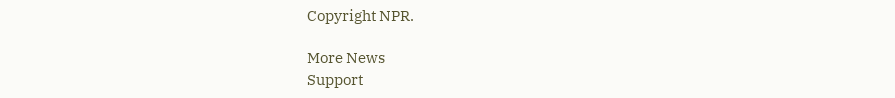Copyright NPR.

More News
Support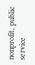nonprofit, public service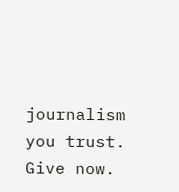journalism you trust. Give now.